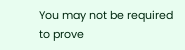You may not be required to prove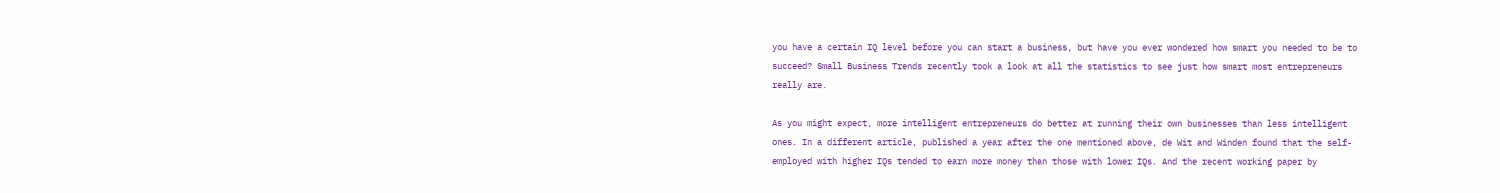you have a certain IQ level before you can start a business, but have you ever wondered how smart you needed to be to succeed? Small Business Trends recently took a look at all the statistics to see just how smart most entrepreneurs really are.

As you might expect, more intelligent entrepreneurs do better at running their own businesses than less intelligent ones. In a different article, published a year after the one mentioned above, de Wit and Winden found that the self-employed with higher IQs tended to earn more money than those with lower IQs. And the recent working paper by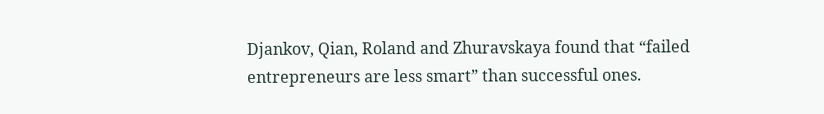Djankov, Qian, Roland and Zhuravskaya found that “failed entrepreneurs are less smart” than successful ones.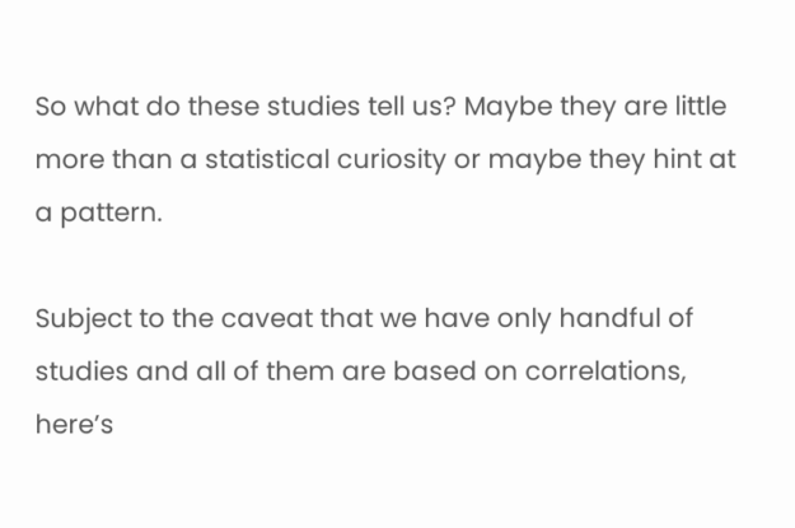So what do these studies tell us? Maybe they are little more than a statistical curiosity or maybe they hint at a pattern.

Subject to the caveat that we have only handful of studies and all of them are based on correlations, here’s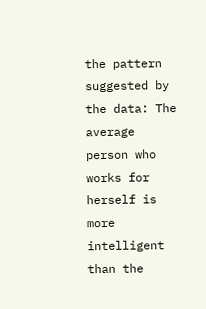the pattern suggested by the data: The average person who works for herself is more intelligent than the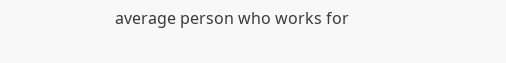average person who works for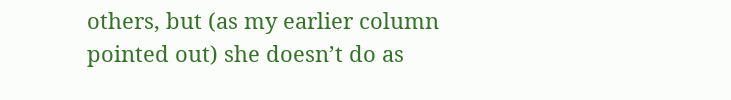others, but (as my earlier column pointed out) she doesn’t do as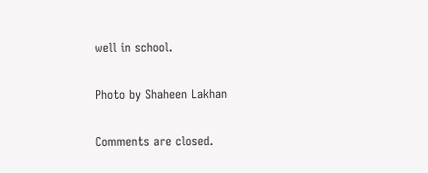well in school.

Photo by Shaheen Lakhan

Comments are closed.